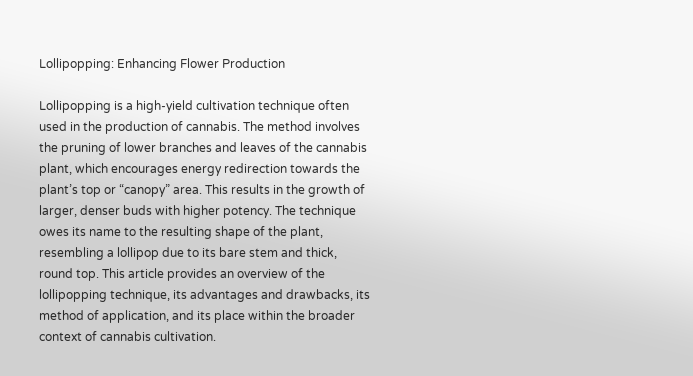Lollipopping: Enhancing Flower Production

Lollipopping is a high-yield cultivation technique often used in the production of cannabis. The method involves the pruning of lower branches and leaves of the cannabis plant, which encourages energy redirection towards the plant’s top or “canopy” area. This results in the growth of larger, denser buds with higher potency. The technique owes its name to the resulting shape of the plant, resembling a lollipop due to its bare stem and thick, round top. This article provides an overview of the lollipopping technique, its advantages and drawbacks, its method of application, and its place within the broader context of cannabis cultivation.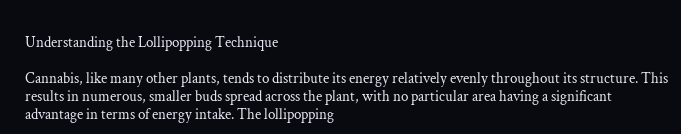Understanding the Lollipopping Technique

Cannabis, like many other plants, tends to distribute its energy relatively evenly throughout its structure. This results in numerous, smaller buds spread across the plant, with no particular area having a significant advantage in terms of energy intake. The lollipopping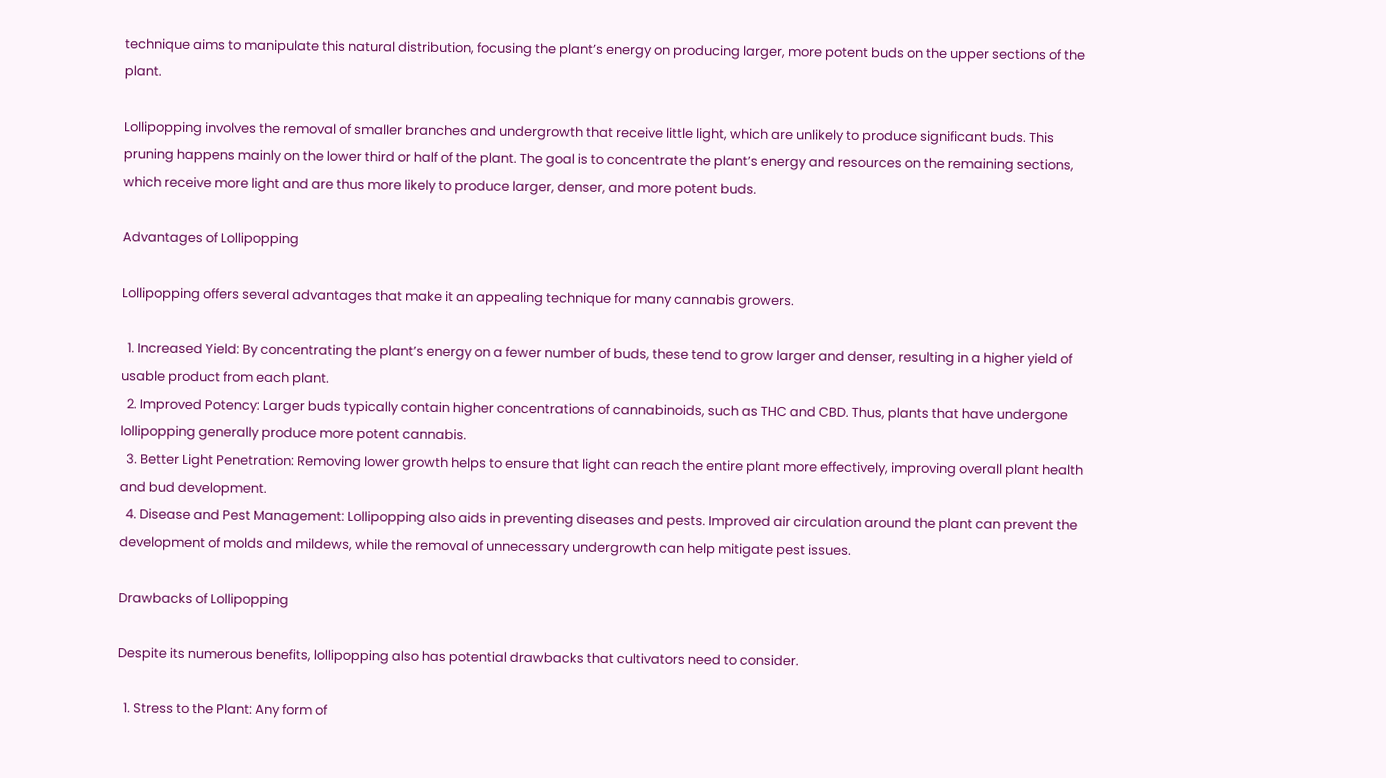technique aims to manipulate this natural distribution, focusing the plant’s energy on producing larger, more potent buds on the upper sections of the plant.

Lollipopping involves the removal of smaller branches and undergrowth that receive little light, which are unlikely to produce significant buds. This pruning happens mainly on the lower third or half of the plant. The goal is to concentrate the plant’s energy and resources on the remaining sections, which receive more light and are thus more likely to produce larger, denser, and more potent buds.

Advantages of Lollipopping

Lollipopping offers several advantages that make it an appealing technique for many cannabis growers.

  1. Increased Yield: By concentrating the plant’s energy on a fewer number of buds, these tend to grow larger and denser, resulting in a higher yield of usable product from each plant.
  2. Improved Potency: Larger buds typically contain higher concentrations of cannabinoids, such as THC and CBD. Thus, plants that have undergone lollipopping generally produce more potent cannabis.
  3. Better Light Penetration: Removing lower growth helps to ensure that light can reach the entire plant more effectively, improving overall plant health and bud development.
  4. Disease and Pest Management: Lollipopping also aids in preventing diseases and pests. Improved air circulation around the plant can prevent the development of molds and mildews, while the removal of unnecessary undergrowth can help mitigate pest issues.

Drawbacks of Lollipopping

Despite its numerous benefits, lollipopping also has potential drawbacks that cultivators need to consider.

  1. Stress to the Plant: Any form of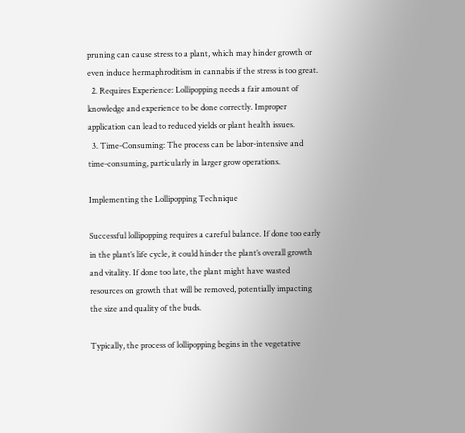pruning can cause stress to a plant, which may hinder growth or even induce hermaphroditism in cannabis if the stress is too great.
  2. Requires Experience: Lollipopping needs a fair amount of knowledge and experience to be done correctly. Improper application can lead to reduced yields or plant health issues.
  3. Time-Consuming: The process can be labor-intensive and time-consuming, particularly in larger grow operations.

Implementing the Lollipopping Technique

Successful lollipopping requires a careful balance. If done too early in the plant’s life cycle, it could hinder the plant’s overall growth and vitality. If done too late, the plant might have wasted resources on growth that will be removed, potentially impacting the size and quality of the buds.

Typically, the process of lollipopping begins in the vegetative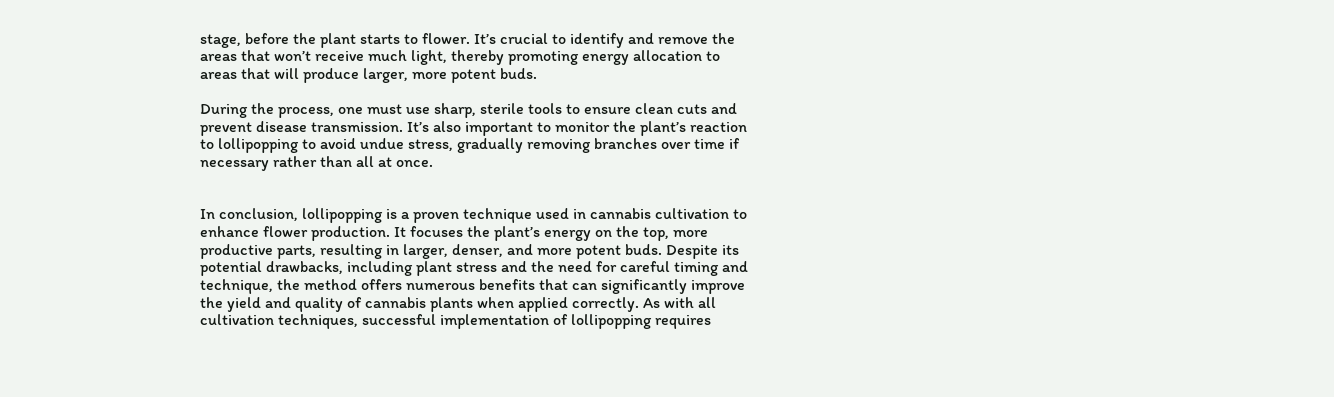stage, before the plant starts to flower. It’s crucial to identify and remove the areas that won’t receive much light, thereby promoting energy allocation to areas that will produce larger, more potent buds.

During the process, one must use sharp, sterile tools to ensure clean cuts and prevent disease transmission. It’s also important to monitor the plant’s reaction to lollipopping to avoid undue stress, gradually removing branches over time if necessary rather than all at once.


In conclusion, lollipopping is a proven technique used in cannabis cultivation to enhance flower production. It focuses the plant’s energy on the top, more productive parts, resulting in larger, denser, and more potent buds. Despite its potential drawbacks, including plant stress and the need for careful timing and technique, the method offers numerous benefits that can significantly improve the yield and quality of cannabis plants when applied correctly. As with all cultivation techniques, successful implementation of lollipopping requires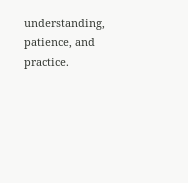understanding, patience, and practice.